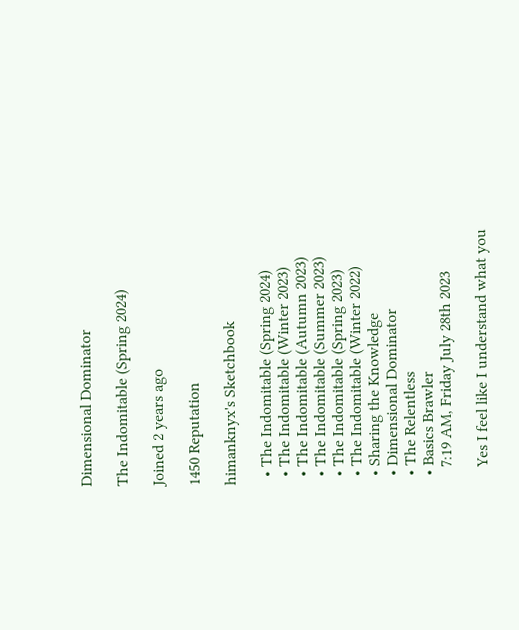Dimensional Dominator

The Indomitable (Spring 2024)

Joined 2 years ago

1450 Reputation

himanknyx's Sketchbook

  • The Indomitable (Spring 2024)
  • The Indomitable (Winter 2023)
  • The Indomitable (Autumn 2023)
  • The Indomitable (Summer 2023)
  • The Indomitable (Spring 2023)
  • The Indomitable (Winter 2022)
  • Sharing the Knowledge
  • Dimensional Dominator
  • The Relentless
  • Basics Brawler
    7:19 AM, Friday July 28th 2023

    Yes I feel like I understand what you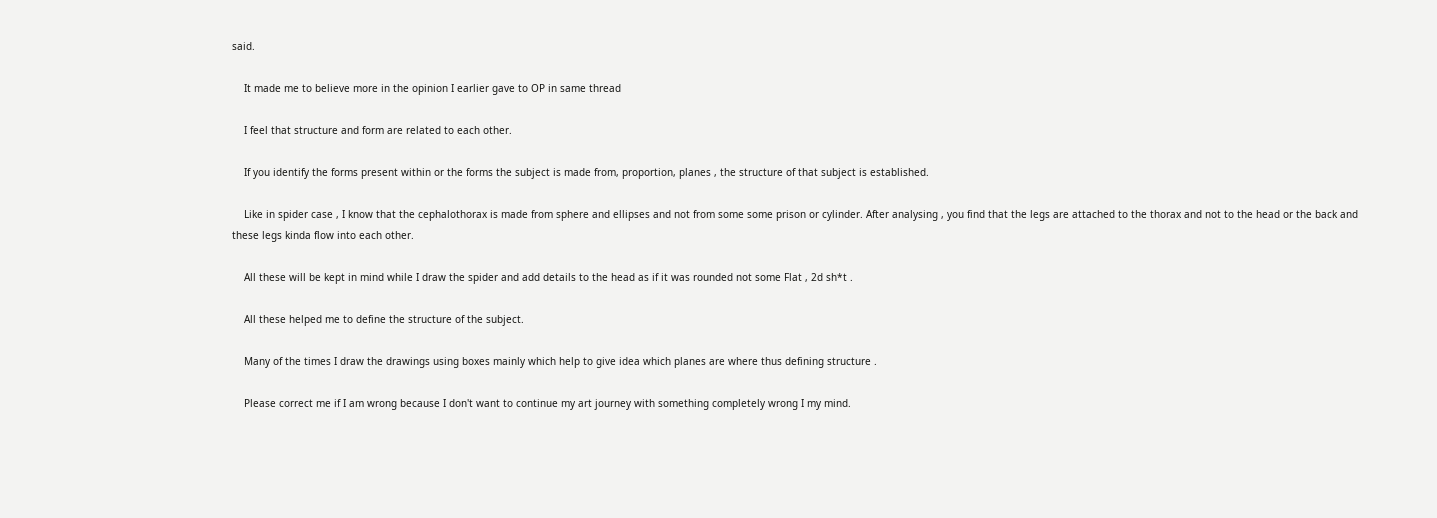said.

    It made me to believe more in the opinion I earlier gave to OP in same thread

    I feel that structure and form are related to each other.

    If you identify the forms present within or the forms the subject is made from, proportion, planes , the structure of that subject is established.

    Like in spider case , I know that the cephalothorax is made from sphere and ellipses and not from some some prison or cylinder. After analysing , you find that the legs are attached to the thorax and not to the head or the back and these legs kinda flow into each other.

    All these will be kept in mind while I draw the spider and add details to the head as if it was rounded not some Flat , 2d sh*t .

    All these helped me to define the structure of the subject.

    Many of the times I draw the drawings using boxes mainly which help to give idea which planes are where thus defining structure .

    Please correct me if I am wrong because I don't want to continue my art journey with something completely wrong I my mind.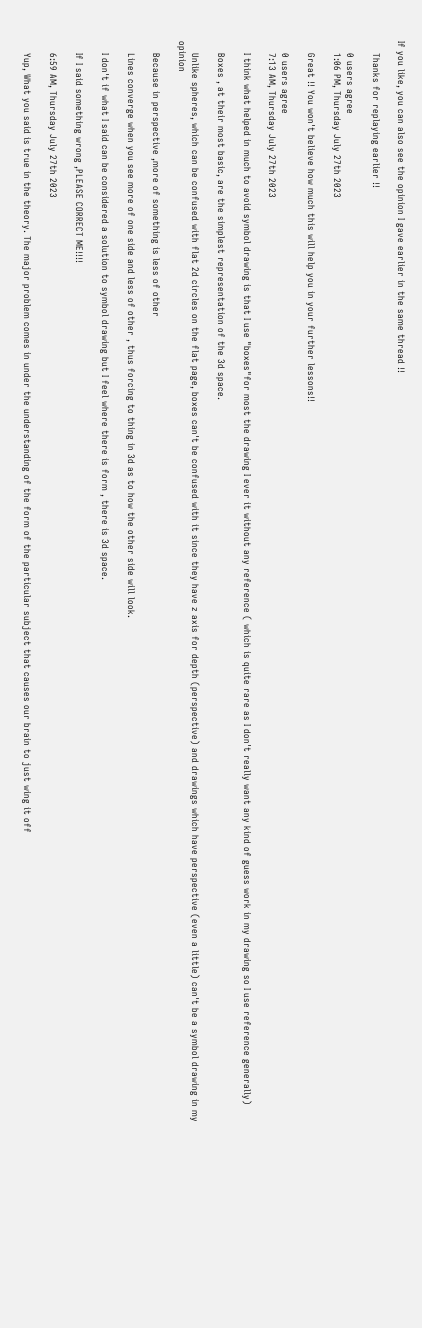If you like, you can also see the opinion I gave earlier in the same thread !!

    Thanks for replaying earlier !!

    0 users agree
    1:06 PM, Thursday July 27th 2023

    Great !! You won't believe how much this will help you in your further lessons!!

    0 users agree
    7:13 AM, Thursday July 27th 2023

    I think what helped in much to avoid symbol drawing is that I use "boxes"for most the drawing I ever it without any reference ( which is quite rare as I don't really want any kind of guess work in my drawing so I use reference generally)

    Boxes , at their most basic, are the simplest representation of the 3d space.

    Unlike spheres, which can be confused with flat 2d circles on the flat page, boxes can't be confused with it since they have z axis for depth (perspective) and drawings which have perspective (even a little) can't be a symbol drawing in my opinion

    Because in perspective ,more of something is less of other

    Lines converge when you see more of one side and less of other , thus forcing to thing in 3d as to how the other side will look.

    I don't if what I said can be considered a solution to symbol drawing but I feel where there is form , there is 3d space.

    If I said something wrong ,PLEASE CORRECT ME!!!!

    6:59 AM, Thursday July 27th 2023

    Yup, What you said is true in the theory. The major problem comes in under the understanding of the form of the particular subject that causes our brain to just wing it off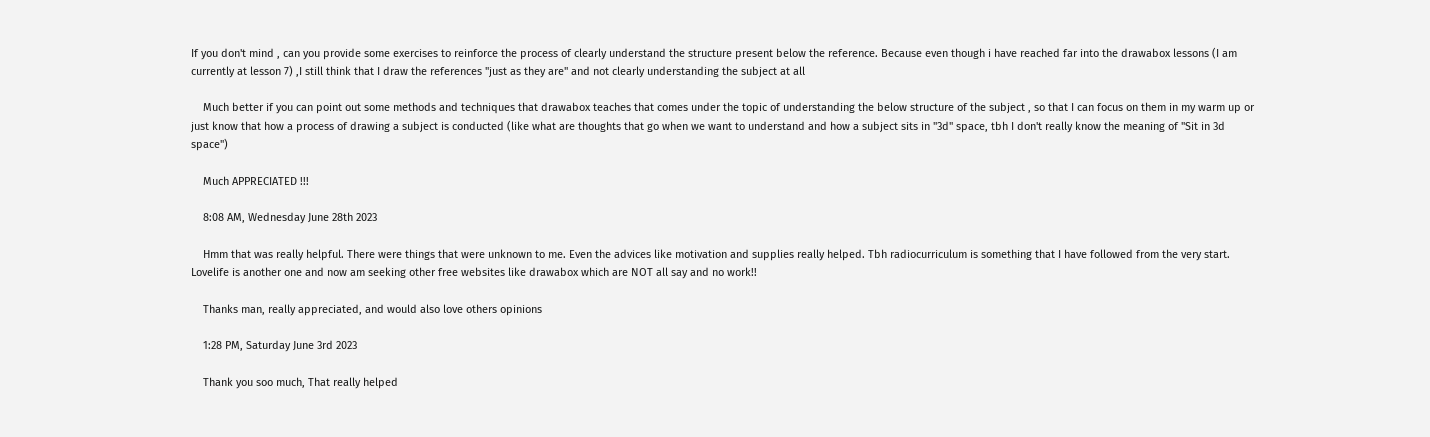If you don't mind , can you provide some exercises to reinforce the process of clearly understand the structure present below the reference. Because even though i have reached far into the drawabox lessons (I am currently at lesson 7) ,I still think that I draw the references "just as they are" and not clearly understanding the subject at all

    Much better if you can point out some methods and techniques that drawabox teaches that comes under the topic of understanding the below structure of the subject , so that I can focus on them in my warm up or just know that how a process of drawing a subject is conducted (like what are thoughts that go when we want to understand and how a subject sits in "3d" space, tbh I don't really know the meaning of "Sit in 3d space")

    Much APPRECIATED !!!

    8:08 AM, Wednesday June 28th 2023

    Hmm that was really helpful. There were things that were unknown to me. Even the advices like motivation and supplies really helped. Tbh radiocurriculum is something that I have followed from the very start. Lovelife is another one and now am seeking other free websites like drawabox which are NOT all say and no work!!

    Thanks man, really appreciated, and would also love others opinions

    1:28 PM, Saturday June 3rd 2023

    Thank you soo much, That really helped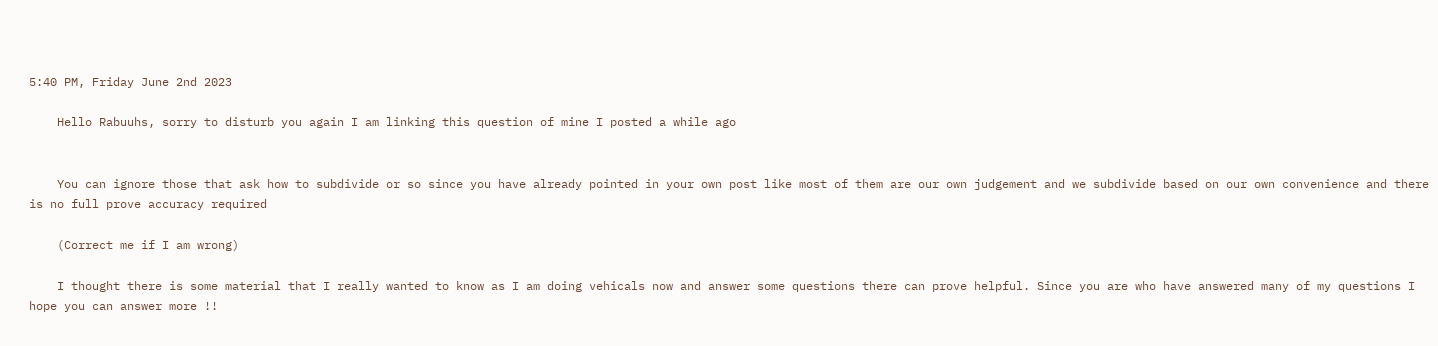5:40 PM, Friday June 2nd 2023

    Hello Rabuuhs, sorry to disturb you again I am linking this question of mine I posted a while ago


    You can ignore those that ask how to subdivide or so since you have already pointed in your own post like most of them are our own judgement and we subdivide based on our own convenience and there is no full prove accuracy required

    (Correct me if I am wrong)

    I thought there is some material that I really wanted to know as I am doing vehicals now and answer some questions there can prove helpful. Since you are who have answered many of my questions I hope you can answer more !!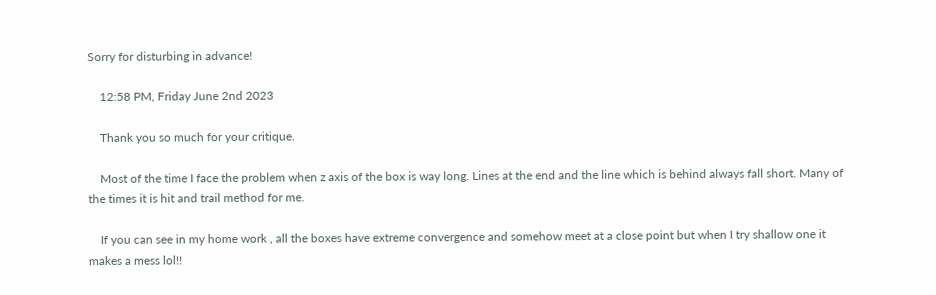Sorry for disturbing in advance!

    12:58 PM, Friday June 2nd 2023

    Thank you so much for your critique.

    Most of the time I face the problem when z axis of the box is way long. Lines at the end and the line which is behind always fall short. Many of the times it is hit and trail method for me.

    If you can see in my home work , all the boxes have extreme convergence and somehow meet at a close point but when I try shallow one it makes a mess lol!!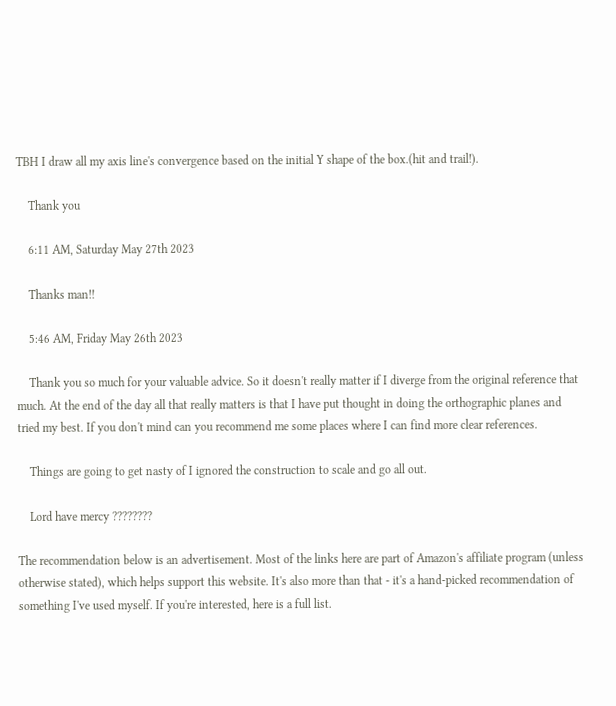TBH I draw all my axis line's convergence based on the initial Y shape of the box.(hit and trail!).

    Thank you

    6:11 AM, Saturday May 27th 2023

    Thanks man!!

    5:46 AM, Friday May 26th 2023

    Thank you so much for your valuable advice. So it doesn't really matter if I diverge from the original reference that much. At the end of the day all that really matters is that I have put thought in doing the orthographic planes and tried my best. If you don't mind can you recommend me some places where I can find more clear references.

    Things are going to get nasty of I ignored the construction to scale and go all out.

    Lord have mercy ????????

The recommendation below is an advertisement. Most of the links here are part of Amazon's affiliate program (unless otherwise stated), which helps support this website. It's also more than that - it's a hand-picked recommendation of something I've used myself. If you're interested, here is a full list.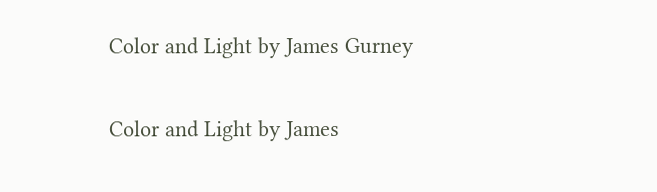Color and Light by James Gurney

Color and Light by James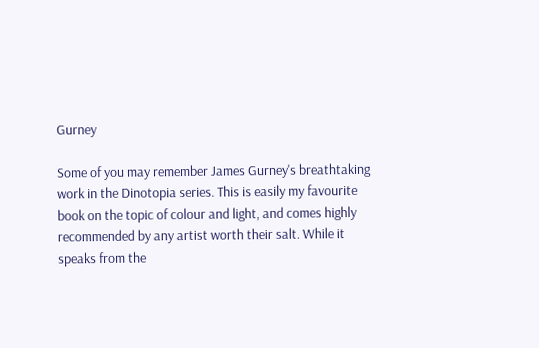Gurney

Some of you may remember James Gurney's breathtaking work in the Dinotopia series. This is easily my favourite book on the topic of colour and light, and comes highly recommended by any artist worth their salt. While it speaks from the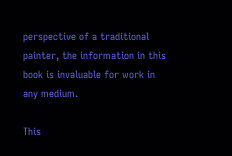perspective of a traditional painter, the information in this book is invaluable for work in any medium.

This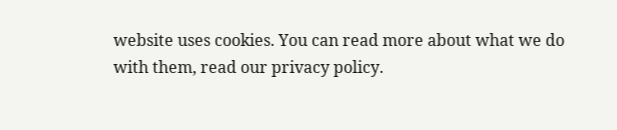website uses cookies. You can read more about what we do with them, read our privacy policy.